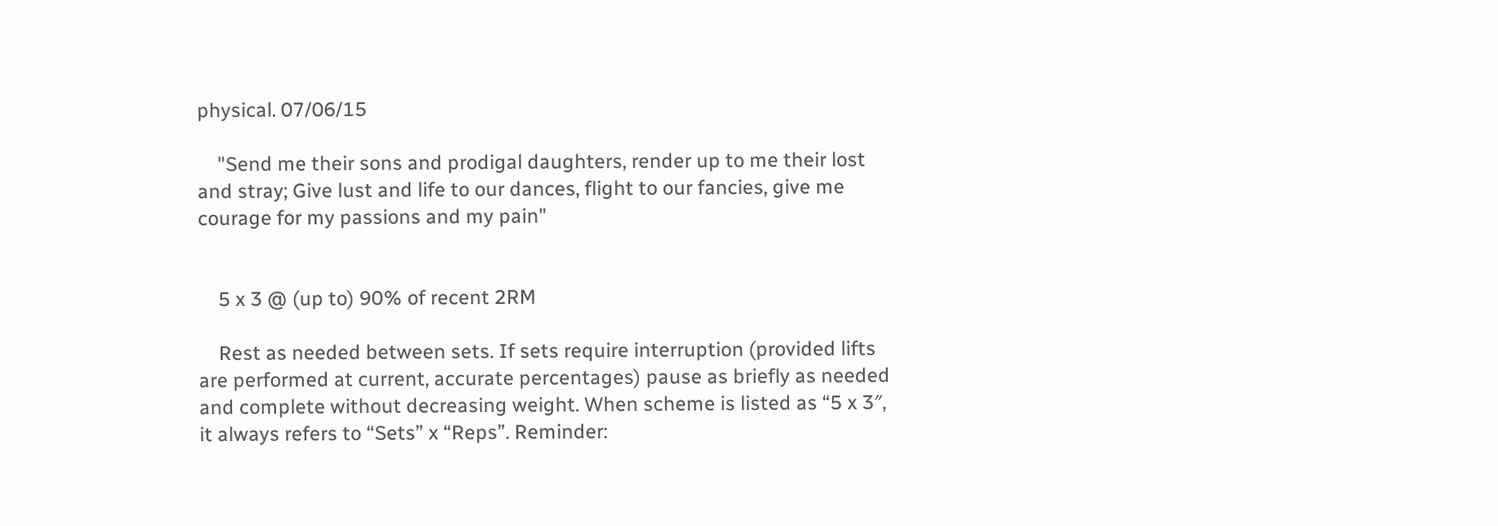physical. 07/06/15

    "Send me their sons and prodigal daughters, render up to me their lost and stray; Give lust and life to our dances, flight to our fancies, give me courage for my passions and my pain"


    5 x 3 @ (up to) 90% of recent 2RM

    Rest as needed between sets. If sets require interruption (provided lifts are performed at current, accurate percentages) pause as briefly as needed and complete without decreasing weight. When scheme is listed as “5 x 3″, it always refers to “Sets” x “Reps”. Reminder: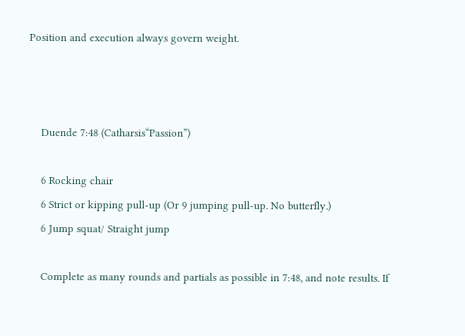Position and execution always govern weight.



    Duende 7:48 (Catharsis“Passion”)

    6 Rocking chair
    6 Strict or kipping pull-up (Or 9 jumping pull-up. No butterfly.)
    6 Jump squat/ Straight jump

    Complete as many rounds and partials as possible in 7:48, and note results. If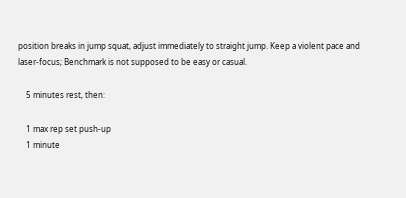position breaks in jump squat, adjust immediately to straight jump. Keep a violent pace and laser-focus; Benchmark is not supposed to be easy or casual.

    5 minutes rest, then:

    1 max rep set push-up
    1 minute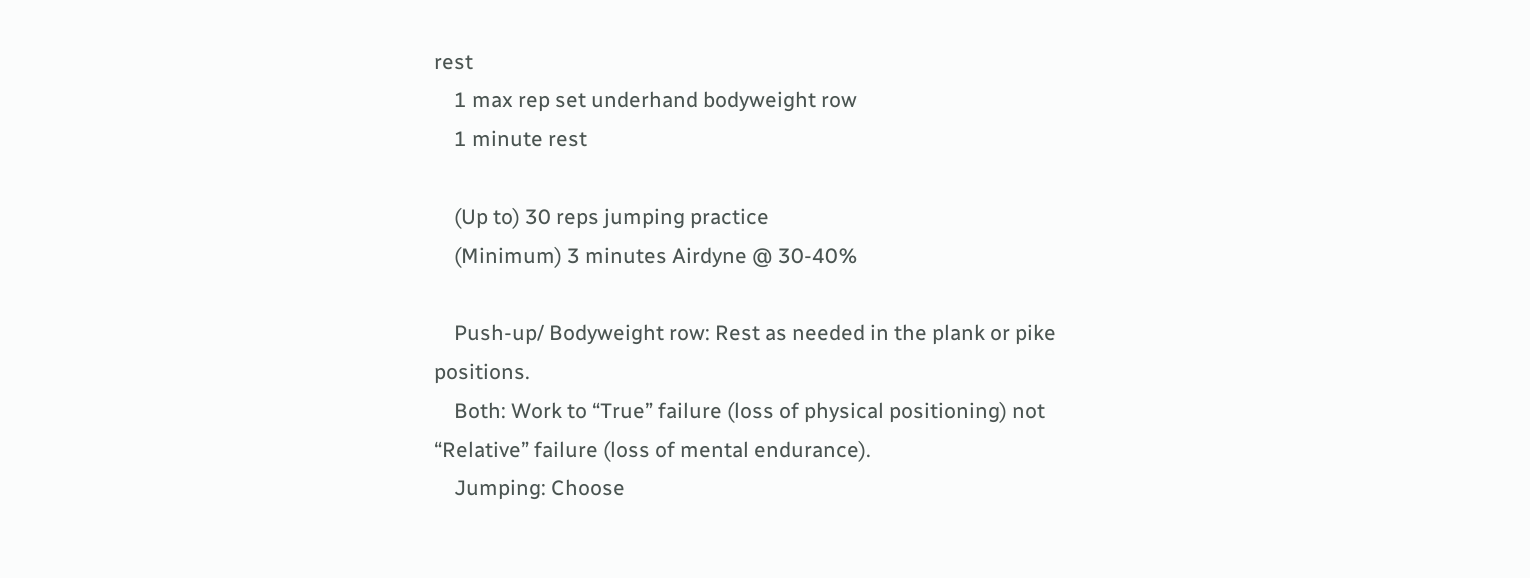rest
    1 max rep set underhand bodyweight row
    1 minute rest

    (Up to) 30 reps jumping practice
    (Minimum) 3 minutes Airdyne @ 30-40%

    Push-up/ Bodyweight row: Rest as needed in the plank or pike positions.
    Both: Work to “True” failure (loss of physical positioning) not “Relative” failure (loss of mental endurance).
    Jumping: Choose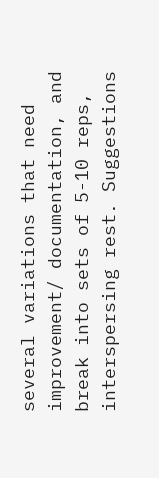several variations that need improvement/ documentation, and break into sets of 5-10 reps, interspersing rest. Suggestions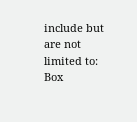include but are not limited to: Box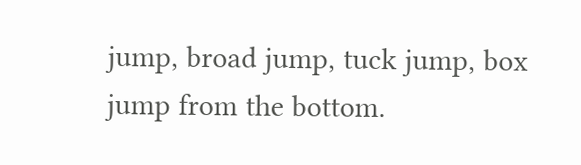jump, broad jump, tuck jump, box jump from the bottom.